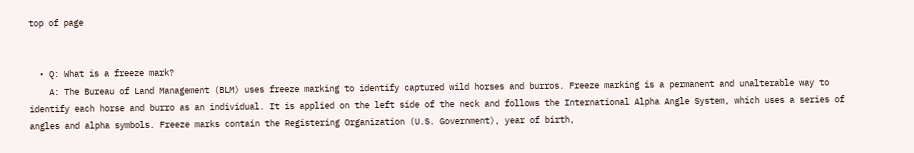top of page


  • Q: What is a freeze mark?
    A: The Bureau of Land Management (BLM) uses freeze marking to identify captured wild horses and burros. Freeze marking is a permanent and unalterable way to identify each horse and burro as an individual. It is applied on the left side of the neck and follows the International Alpha Angle System, which uses a series of angles and alpha symbols. Freeze marks contain the Registering Organization (U.S. Government), year of birth,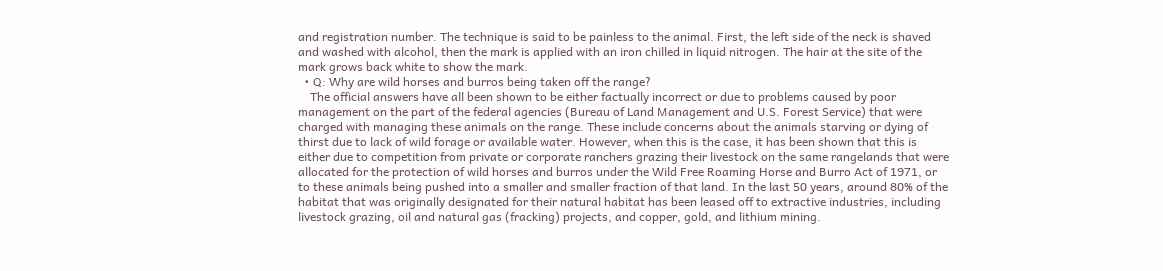and registration number. The technique is said to be painless to the animal. First, the left side of the neck is shaved and washed with alcohol, then the mark is applied with an iron chilled in liquid nitrogen. The hair at the site of the mark grows back white to show the mark.
  • Q: Why are wild horses and burros being taken off the range?
    The official answers have all been shown to be either factually incorrect or due to problems caused by poor management on the part of the federal agencies (Bureau of Land Management and U.S. Forest Service) that were charged with managing these animals on the range. These include concerns about the animals starving or dying of thirst due to lack of wild forage or available water. However, when this is the case, it has been shown that this is either due to competition from private or corporate ranchers grazing their livestock on the same rangelands that were allocated for the protection of wild horses and burros under the Wild Free Roaming Horse and Burro Act of 1971, or to these animals being pushed into a smaller and smaller fraction of that land. In the last 50 years, around 80% of the habitat that was originally designated for their natural habitat has been leased off to extractive industries, including livestock grazing, oil and natural gas (fracking) projects, and copper, gold, and lithium mining.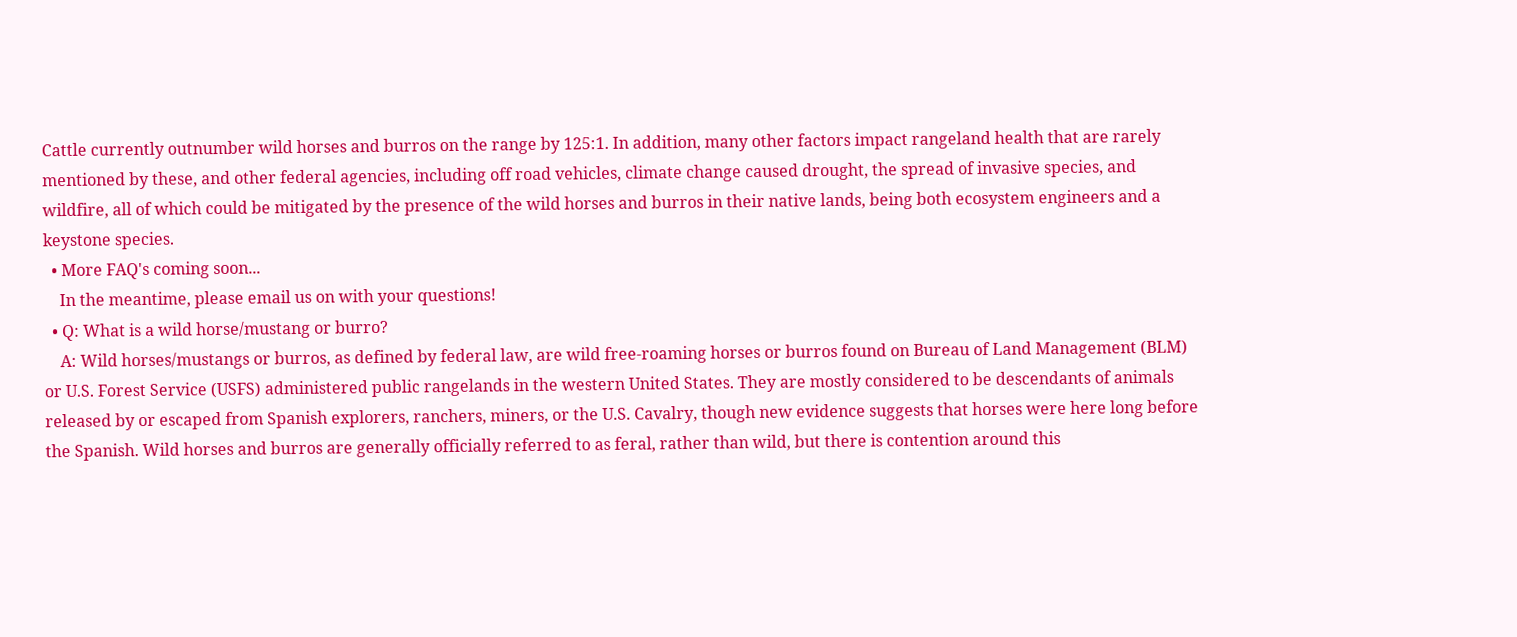Cattle currently outnumber wild horses and burros on the range by 125:1. In addition, many other factors impact rangeland health that are rarely mentioned by these, and other federal agencies, including off road vehicles, climate change caused drought, the spread of invasive species, and wildfire, all of which could be mitigated by the presence of the wild horses and burros in their native lands, being both ecosystem engineers and a keystone species.
  • More FAQ's coming soon...
    In the meantime, please email us on with your questions!
  • Q: What is a wild horse/mustang or burro?
    A: Wild horses/mustangs or burros, as defined by federal law, are wild free-roaming horses or burros found on Bureau of Land Management (BLM) or U.S. Forest Service (USFS) administered public rangelands in the western United States. They are mostly considered to be descendants of animals released by or escaped from Spanish explorers, ranchers, miners, or the U.S. Cavalry, though new evidence suggests that horses were here long before the Spanish. Wild horses and burros are generally officially referred to as feral, rather than wild, but there is contention around this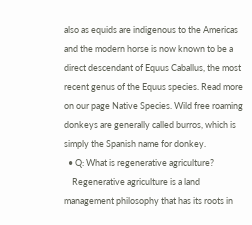also as equids are indigenous to the Americas and the modern horse is now known to be a direct descendant of Equus Caballus, the most recent genus of the Equus species. Read more on our page Native Species. Wild free roaming donkeys are generally called burros, which is simply the Spanish name for donkey.
  • Q: What is regenerative agriculture?
    Regenerative agriculture is a land management philosophy that has its roots in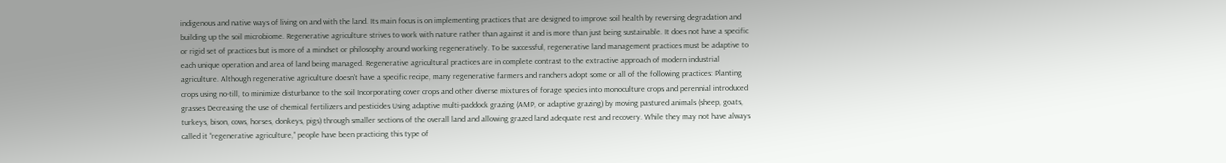indigenous and native ways of living on and with the land. Its main focus is on implementing practices that are designed to improve soil health by reversing degradation and building up the soil microbiome. Regenerative agriculture strives to work with nature rather than against it and is more than just being sustainable. It does not have a specific or rigid set of practices but is more of a mindset or philosophy around working regeneratively. To be successful, regenerative land management practices must be adaptive to each unique operation and area of land being managed. Regenerative agricultural practices are in complete contrast to the extractive approach of modern industrial agriculture. Although regenerative agriculture doesn’t have a specific recipe, many regenerative farmers and ranchers adopt some or all of the following practices: Planting crops using no-till, to minimize disturbance to the soil Incorporating cover crops and other diverse mixtures of forage species into monoculture crops and perennial introduced grasses Decreasing the use of chemical fertilizers and pesticides Using adaptive multi-paddock grazing (AMP, or adaptive grazing) by moving pastured animals (sheep, goats, turkeys, bison, cows, horses, donkeys, pigs) through smaller sections of the overall land and allowing grazed land adequate rest and recovery. While they may not have always called it “regenerative agriculture,” people have been practicing this type of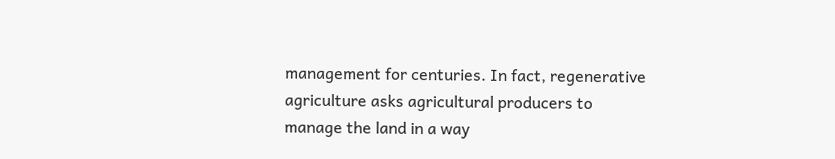management for centuries. In fact, regenerative agriculture asks agricultural producers to manage the land in a way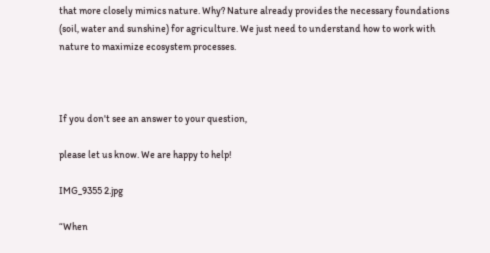that more closely mimics nature. Why? Nature already provides the necessary foundations (soil, water and sunshine) for agriculture. We just need to understand how to work with nature to maximize ecosystem processes.



If you don't see an answer to your question,

please let us know. We are happy to help!

IMG_9355 2.jpg

“When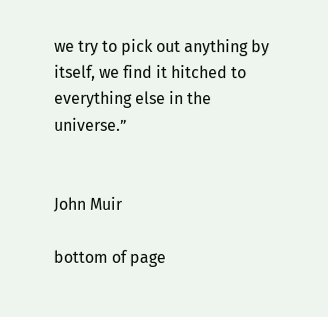we try to pick out anything by itself, we find it hitched to everything else in the universe.”


John Muir

bottom of page